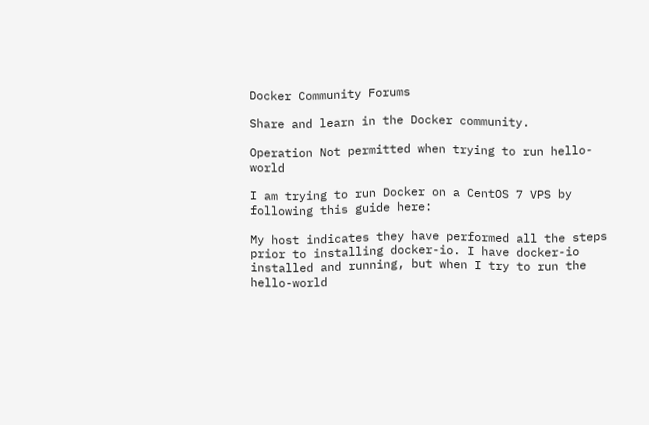Docker Community Forums

Share and learn in the Docker community.

Operation Not permitted when trying to run hello-world

I am trying to run Docker on a CentOS 7 VPS by following this guide here:

My host indicates they have performed all the steps prior to installing docker-io. I have docker-io installed and running, but when I try to run the hello-world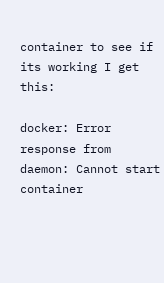container to see if its working I get this:

docker: Error response from daemon: Cannot start container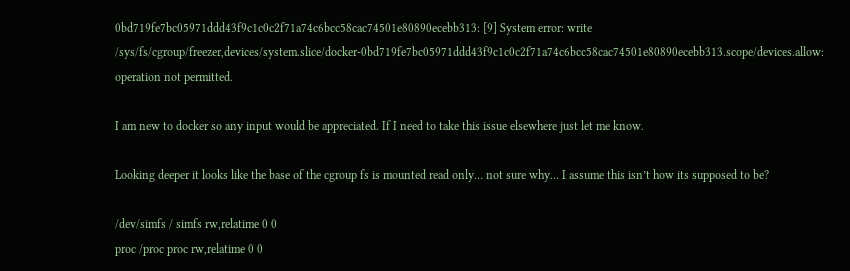0bd719fe7bc05971ddd43f9c1c0c2f71a74c6bcc58cac74501e80890ecebb313: [9] System error: write /sys/fs/cgroup/freezer,devices/system.slice/docker-0bd719fe7bc05971ddd43f9c1c0c2f71a74c6bcc58cac74501e80890ecebb313.scope/devices.allow: operation not permitted.

I am new to docker so any input would be appreciated. If I need to take this issue elsewhere just let me know.

Looking deeper it looks like the base of the cgroup fs is mounted read only… not sure why… I assume this isn’t how its supposed to be?

/dev/simfs / simfs rw,relatime 0 0
proc /proc proc rw,relatime 0 0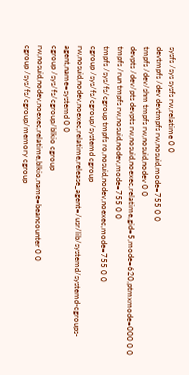sysfs /sys sysfs rw,relatime 0 0
devtmpfs /dev devtmpfs rw,nosuid,mode=755 0 0
tmpfs /dev/shm tmpfs rw,nosuid,nodev 0 0
devpts /dev/pts devpts rw,nosuid,noexec,relatime,gid=5,mode=620,ptmxmode=000 0 0
tmpfs /run tmpfs rw,nosuid,nodev,mode=755 0 0
tmpfs /sys/fs/cgroup tmpfs ro,nosuid,nodev,noexec,mode=755 0 0
cgroup /sys/fs/cgroup/systemd cgroup rw,nosuid,nodev,noexec,relatime,release_agent=/usr/lib/systemd/systemd-cgroups-agent,name=systemd 0 0
cgroup /sys/fs/cgroup/blkio cgroup rw,nosuid,nodev,noexec,relatime,blkio,name=beancounter 0 0
cgroup /sys/fs/cgroup/memory cgroup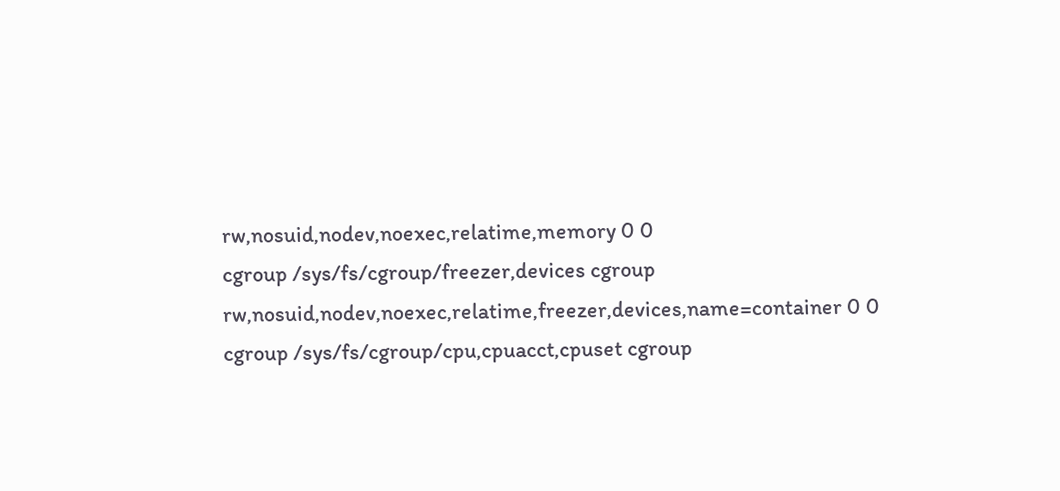rw,nosuid,nodev,noexec,relatime,memory 0 0
cgroup /sys/fs/cgroup/freezer,devices cgroup rw,nosuid,nodev,noexec,relatime,freezer,devices,name=container 0 0
cgroup /sys/fs/cgroup/cpu,cpuacct,cpuset cgroup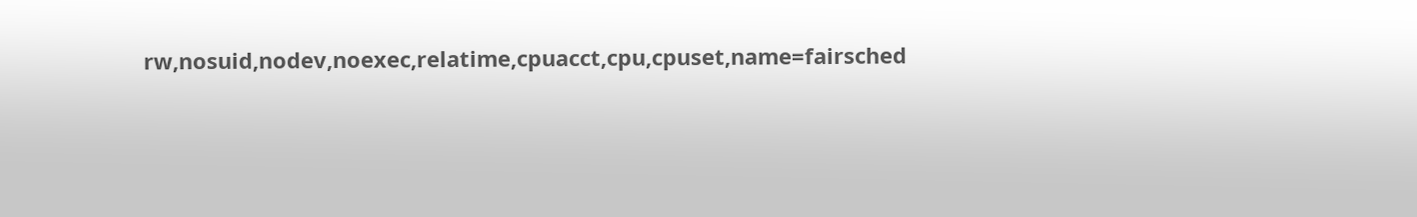rw,nosuid,nodev,noexec,relatime,cpuacct,cpu,cpuset,name=fairsched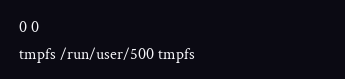0 0
tmpfs /run/user/500 tmpfs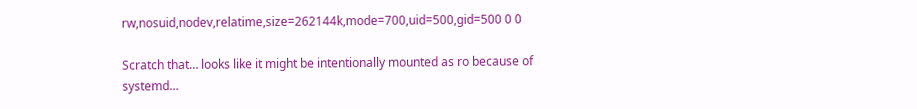rw,nosuid,nodev,relatime,size=262144k,mode=700,uid=500,gid=500 0 0

Scratch that… looks like it might be intentionally mounted as ro because of systemd…